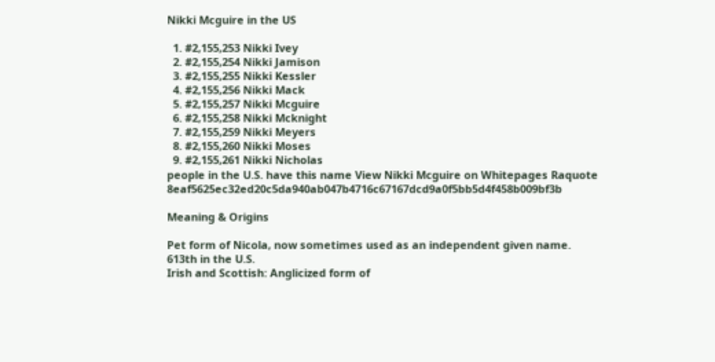Nikki Mcguire in the US

  1. #2,155,253 Nikki Ivey
  2. #2,155,254 Nikki Jamison
  3. #2,155,255 Nikki Kessler
  4. #2,155,256 Nikki Mack
  5. #2,155,257 Nikki Mcguire
  6. #2,155,258 Nikki Mcknight
  7. #2,155,259 Nikki Meyers
  8. #2,155,260 Nikki Moses
  9. #2,155,261 Nikki Nicholas
people in the U.S. have this name View Nikki Mcguire on Whitepages Raquote 8eaf5625ec32ed20c5da940ab047b4716c67167dcd9a0f5bb5d4f458b009bf3b

Meaning & Origins

Pet form of Nicola, now sometimes used as an independent given name.
613th in the U.S.
Irish and Scottish: Anglicized form of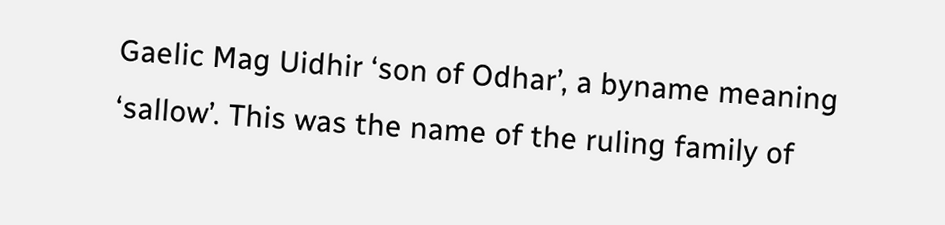Gaelic Mag Uidhir ‘son of Odhar’, a byname meaning ‘sallow’. This was the name of the ruling family of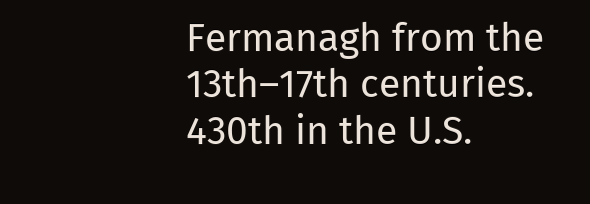Fermanagh from the 13th–17th centuries.
430th in the U.S.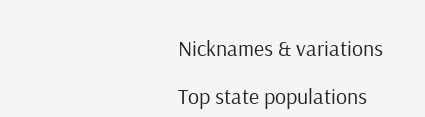Nicknames & variations

Top state populations